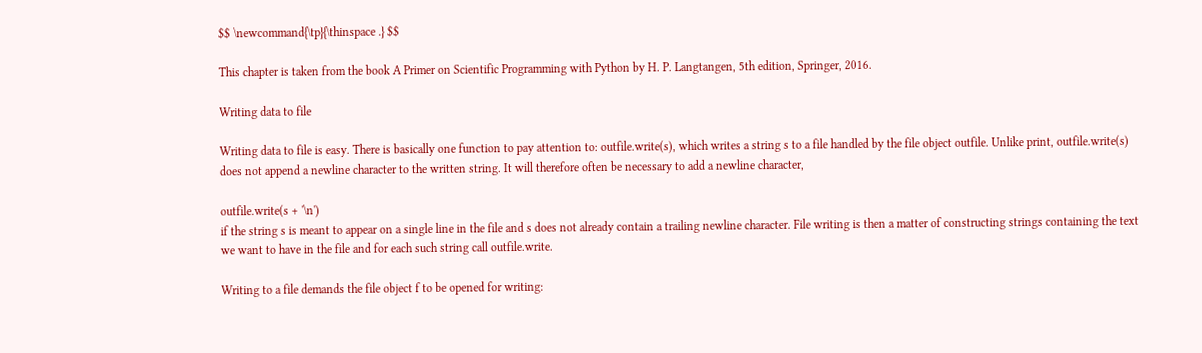$$ \newcommand{\tp}{\thinspace .} $$

This chapter is taken from the book A Primer on Scientific Programming with Python by H. P. Langtangen, 5th edition, Springer, 2016.

Writing data to file

Writing data to file is easy. There is basically one function to pay attention to: outfile.write(s), which writes a string s to a file handled by the file object outfile. Unlike print, outfile.write(s) does not append a newline character to the written string. It will therefore often be necessary to add a newline character,

outfile.write(s + '\n')
if the string s is meant to appear on a single line in the file and s does not already contain a trailing newline character. File writing is then a matter of constructing strings containing the text we want to have in the file and for each such string call outfile.write.

Writing to a file demands the file object f to be opened for writing: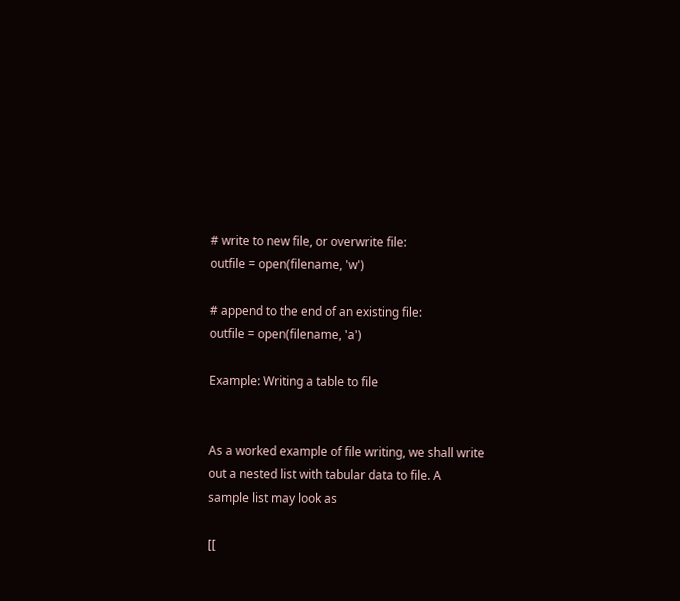# write to new file, or overwrite file:
outfile = open(filename, 'w')

# append to the end of an existing file:
outfile = open(filename, 'a')

Example: Writing a table to file


As a worked example of file writing, we shall write out a nested list with tabular data to file. A sample list may look as

[[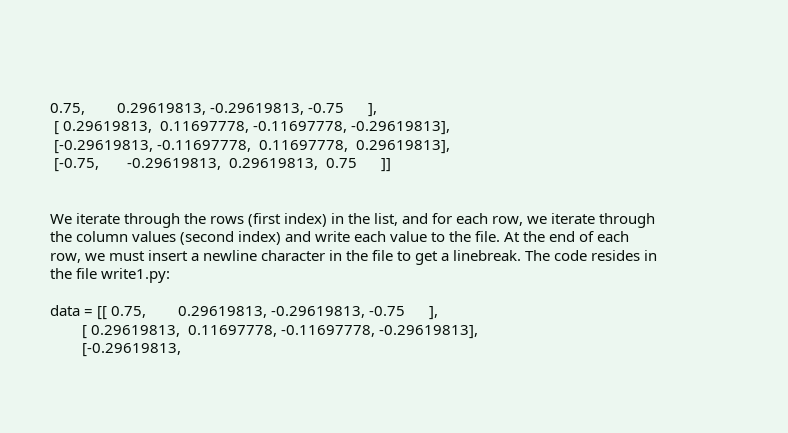0.75,        0.29619813, -0.29619813, -0.75      ],
 [ 0.29619813,  0.11697778, -0.11697778, -0.29619813],
 [-0.29619813, -0.11697778,  0.11697778,  0.29619813],
 [-0.75,       -0.29619813,  0.29619813,  0.75      ]]


We iterate through the rows (first index) in the list, and for each row, we iterate through the column values (second index) and write each value to the file. At the end of each row, we must insert a newline character in the file to get a linebreak. The code resides in the file write1.py:

data = [[ 0.75,        0.29619813, -0.29619813, -0.75      ],
        [ 0.29619813,  0.11697778, -0.11697778, -0.29619813],
        [-0.29619813,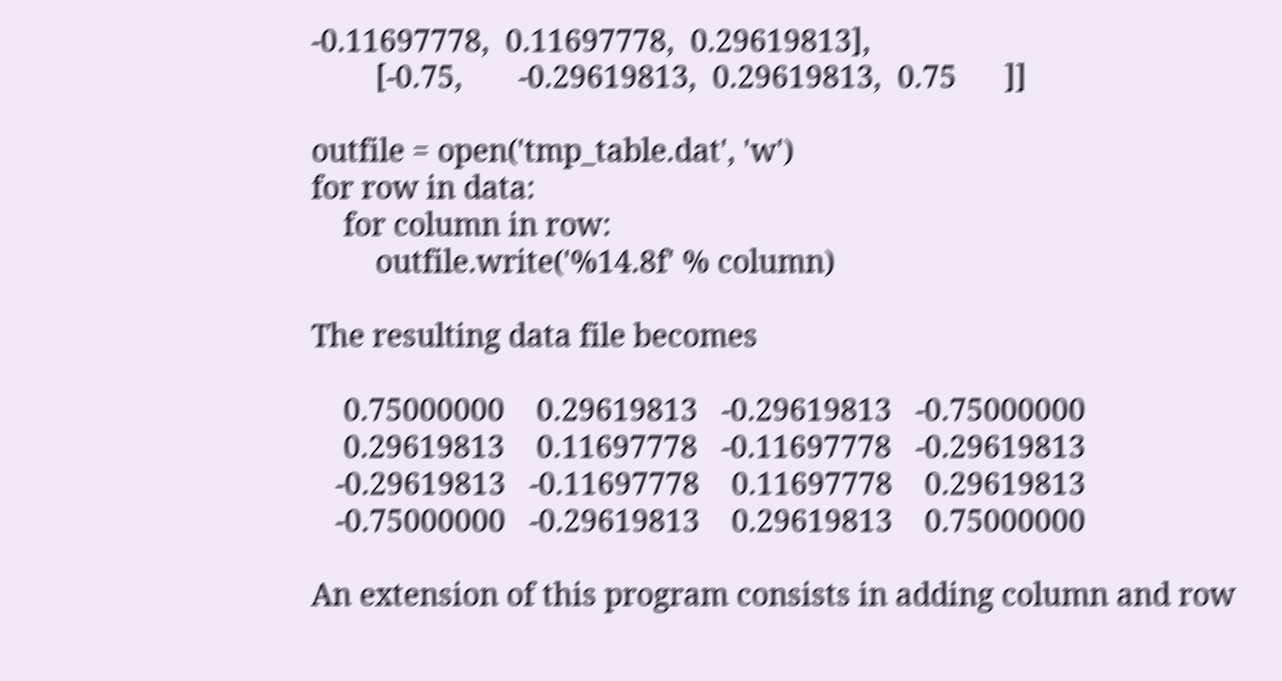-0.11697778,  0.11697778,  0.29619813],
        [-0.75,       -0.29619813,  0.29619813,  0.75      ]]

outfile = open('tmp_table.dat', 'w')
for row in data:
    for column in row:
        outfile.write('%14.8f' % column)

The resulting data file becomes

    0.75000000    0.29619813   -0.29619813   -0.75000000
    0.29619813    0.11697778   -0.11697778   -0.29619813
   -0.29619813   -0.11697778    0.11697778    0.29619813
   -0.75000000   -0.29619813    0.29619813    0.75000000

An extension of this program consists in adding column and row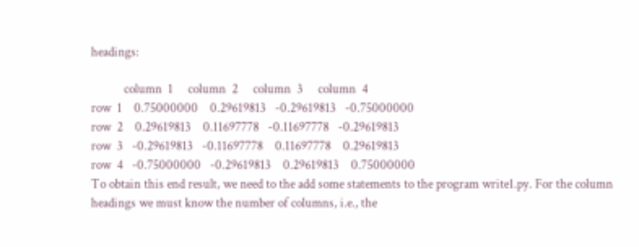headings:

           column  1     column  2     column  3     column  4
row  1    0.75000000    0.29619813   -0.29619813   -0.75000000
row  2    0.29619813    0.11697778   -0.11697778   -0.29619813
row  3   -0.29619813   -0.11697778    0.11697778    0.29619813
row  4   -0.75000000   -0.29619813    0.29619813    0.75000000
To obtain this end result, we need to the add some statements to the program write1.py. For the column headings we must know the number of columns, i.e., the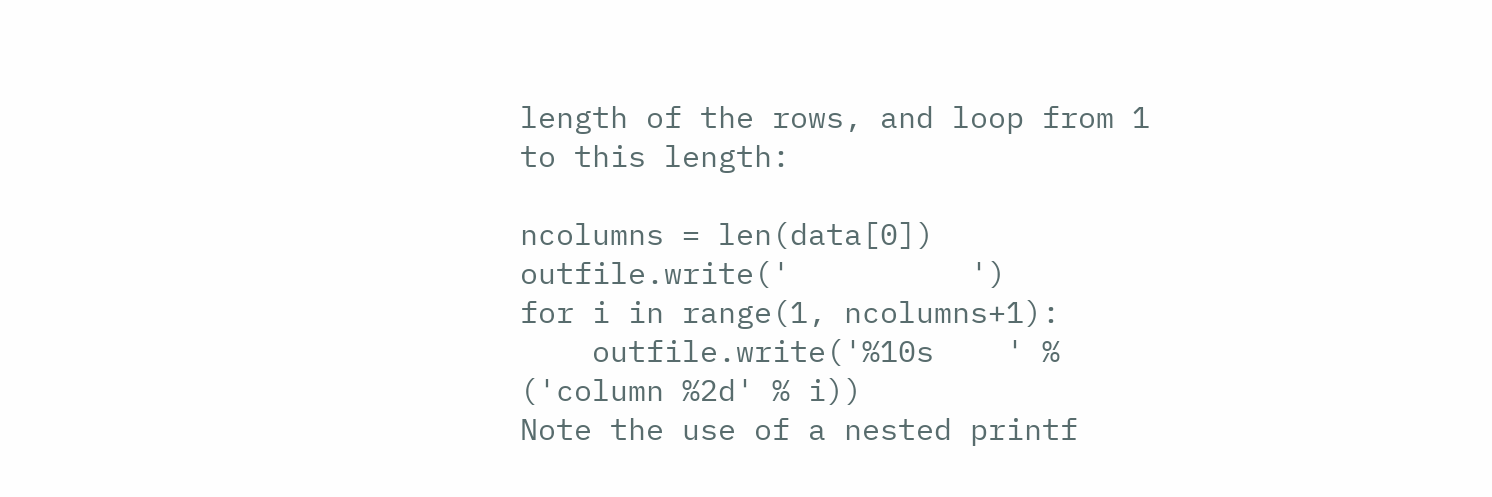length of the rows, and loop from 1 to this length:

ncolumns = len(data[0])
outfile.write('          ')
for i in range(1, ncolumns+1):
    outfile.write('%10s    ' % ('column %2d' % i))
Note the use of a nested printf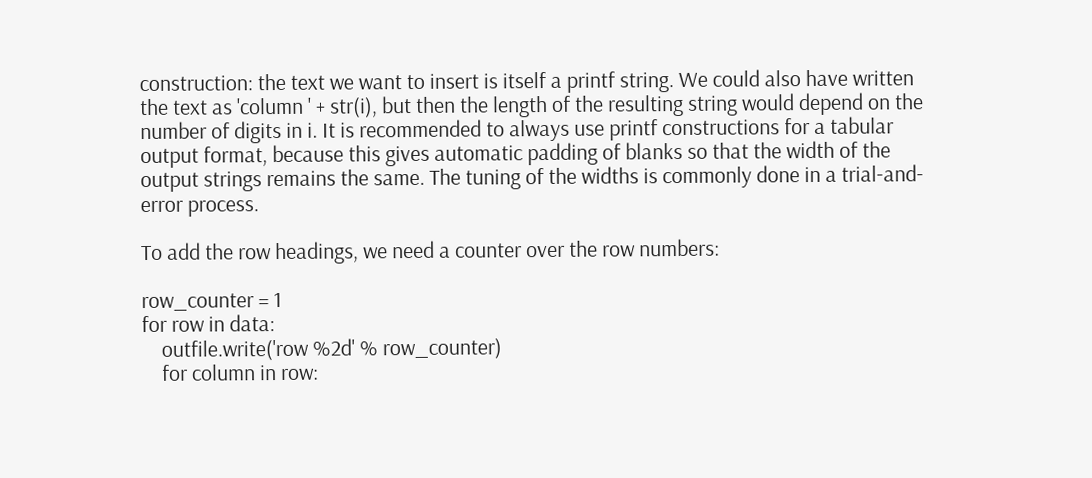construction: the text we want to insert is itself a printf string. We could also have written the text as 'column ' + str(i), but then the length of the resulting string would depend on the number of digits in i. It is recommended to always use printf constructions for a tabular output format, because this gives automatic padding of blanks so that the width of the output strings remains the same. The tuning of the widths is commonly done in a trial-and-error process.

To add the row headings, we need a counter over the row numbers:

row_counter = 1
for row in data:
    outfile.write('row %2d' % row_counter)
    for column in row: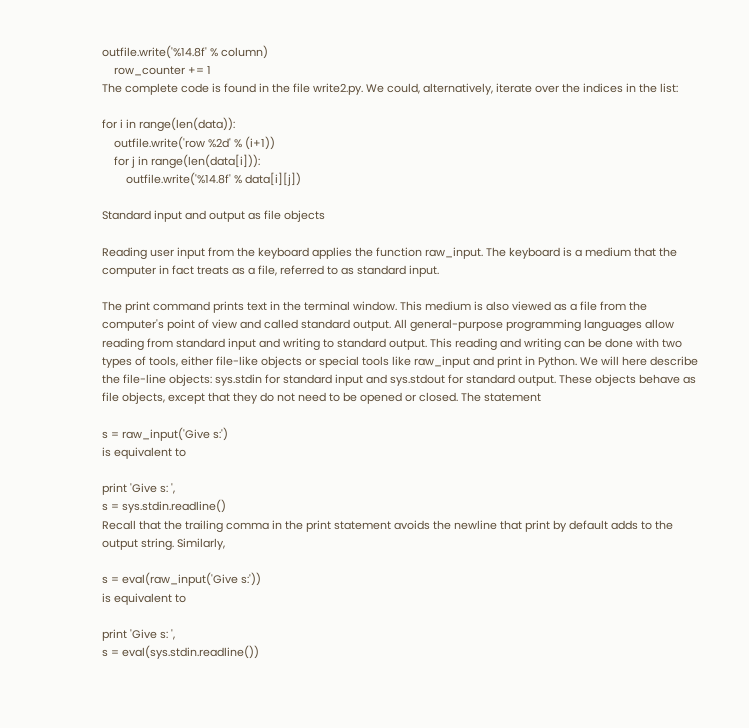outfile.write('%14.8f' % column)
    row_counter += 1
The complete code is found in the file write2.py. We could, alternatively, iterate over the indices in the list:

for i in range(len(data)):
    outfile.write('row %2d' % (i+1))
    for j in range(len(data[i])):
        outfile.write('%14.8f' % data[i][j])

Standard input and output as file objects

Reading user input from the keyboard applies the function raw_input. The keyboard is a medium that the computer in fact treats as a file, referred to as standard input.

The print command prints text in the terminal window. This medium is also viewed as a file from the computer's point of view and called standard output. All general-purpose programming languages allow reading from standard input and writing to standard output. This reading and writing can be done with two types of tools, either file-like objects or special tools like raw_input and print in Python. We will here describe the file-line objects: sys.stdin for standard input and sys.stdout for standard output. These objects behave as file objects, except that they do not need to be opened or closed. The statement

s = raw_input('Give s:')
is equivalent to

print 'Give s: ',
s = sys.stdin.readline()
Recall that the trailing comma in the print statement avoids the newline that print by default adds to the output string. Similarly,

s = eval(raw_input('Give s:'))
is equivalent to

print 'Give s: ',
s = eval(sys.stdin.readline())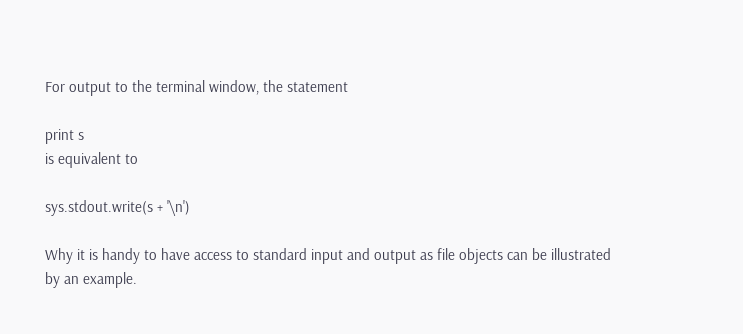For output to the terminal window, the statement

print s
is equivalent to

sys.stdout.write(s + '\n')

Why it is handy to have access to standard input and output as file objects can be illustrated by an example.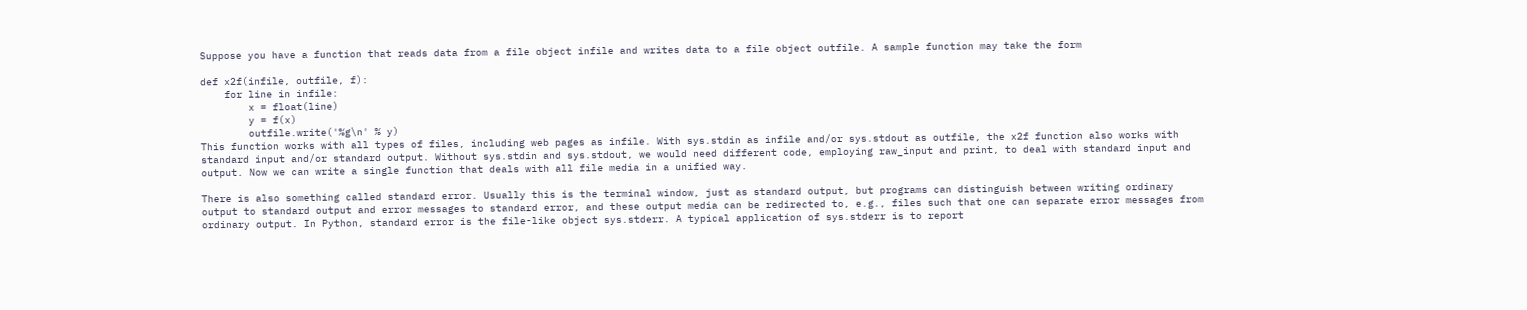Suppose you have a function that reads data from a file object infile and writes data to a file object outfile. A sample function may take the form

def x2f(infile, outfile, f):
    for line in infile:
        x = float(line)
        y = f(x)
        outfile.write('%g\n' % y)
This function works with all types of files, including web pages as infile. With sys.stdin as infile and/or sys.stdout as outfile, the x2f function also works with standard input and/or standard output. Without sys.stdin and sys.stdout, we would need different code, employing raw_input and print, to deal with standard input and output. Now we can write a single function that deals with all file media in a unified way.

There is also something called standard error. Usually this is the terminal window, just as standard output, but programs can distinguish between writing ordinary output to standard output and error messages to standard error, and these output media can be redirected to, e.g., files such that one can separate error messages from ordinary output. In Python, standard error is the file-like object sys.stderr. A typical application of sys.stderr is to report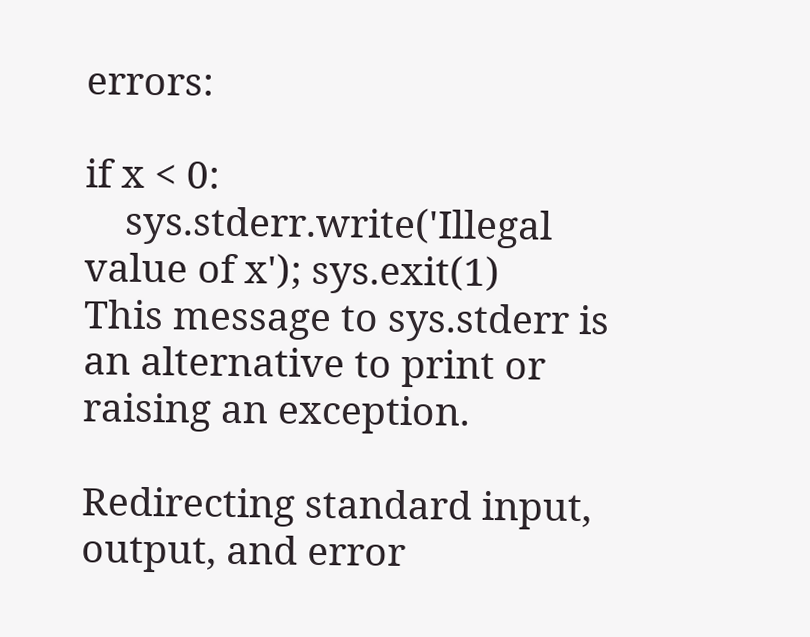errors:

if x < 0:
    sys.stderr.write('Illegal value of x'); sys.exit(1)
This message to sys.stderr is an alternative to print or raising an exception.

Redirecting standard input, output, and error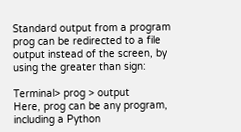Standard output from a program prog can be redirected to a file output instead of the screen, by using the greater than sign:

Terminal> prog > output
Here, prog can be any program, including a Python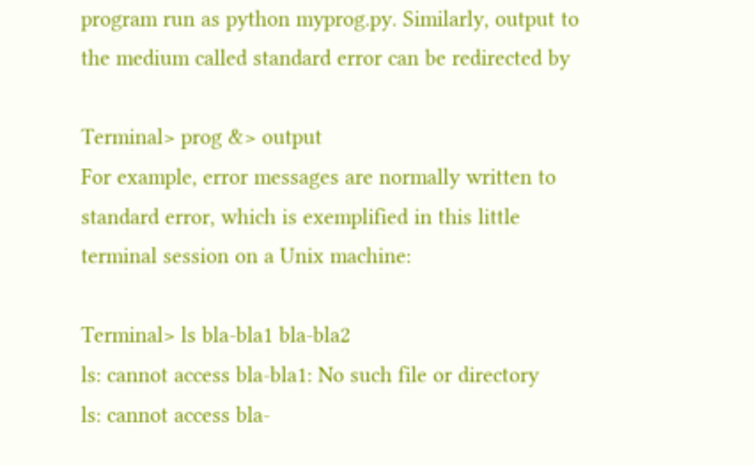program run as python myprog.py. Similarly, output to the medium called standard error can be redirected by

Terminal> prog &> output
For example, error messages are normally written to standard error, which is exemplified in this little terminal session on a Unix machine:

Terminal> ls bla-bla1 bla-bla2
ls: cannot access bla-bla1: No such file or directory
ls: cannot access bla-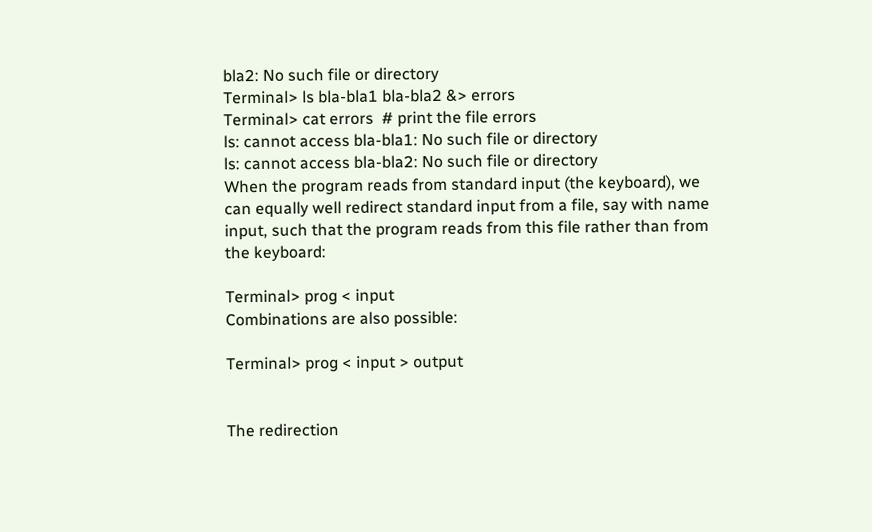bla2: No such file or directory
Terminal> ls bla-bla1 bla-bla2 &> errors
Terminal> cat errors  # print the file errors
ls: cannot access bla-bla1: No such file or directory
ls: cannot access bla-bla2: No such file or directory
When the program reads from standard input (the keyboard), we can equally well redirect standard input from a file, say with name input, such that the program reads from this file rather than from the keyboard:

Terminal> prog < input
Combinations are also possible:

Terminal> prog < input > output


The redirection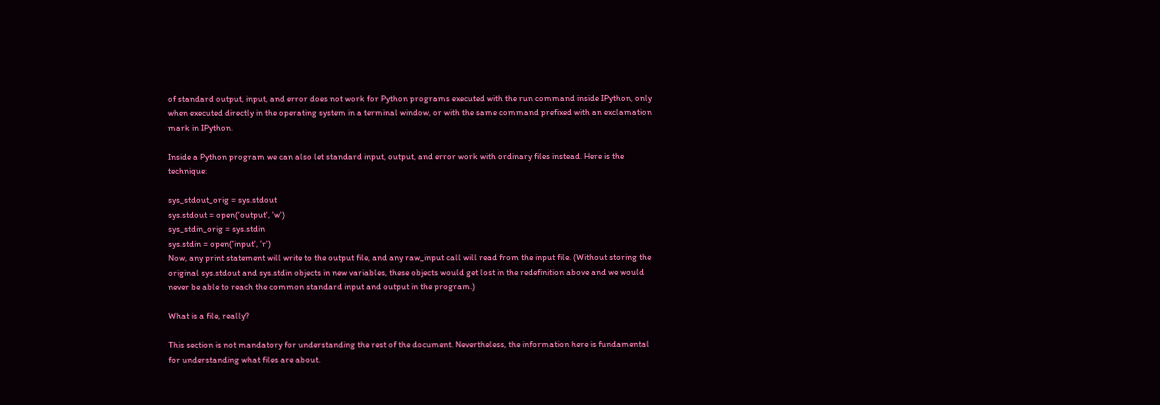of standard output, input, and error does not work for Python programs executed with the run command inside IPython, only when executed directly in the operating system in a terminal window, or with the same command prefixed with an exclamation mark in IPython.

Inside a Python program we can also let standard input, output, and error work with ordinary files instead. Here is the technique:

sys_stdout_orig = sys.stdout
sys.stdout = open('output', 'w')
sys_stdin_orig = sys.stdin
sys.stdin = open('input', 'r')
Now, any print statement will write to the output file, and any raw_input call will read from the input file. (Without storing the original sys.stdout and sys.stdin objects in new variables, these objects would get lost in the redefinition above and we would never be able to reach the common standard input and output in the program.)

What is a file, really?

This section is not mandatory for understanding the rest of the document. Nevertheless, the information here is fundamental for understanding what files are about.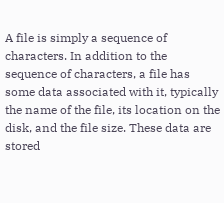A file is simply a sequence of characters. In addition to the sequence of characters, a file has some data associated with it, typically the name of the file, its location on the disk, and the file size. These data are stored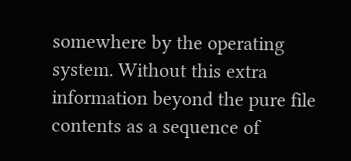somewhere by the operating system. Without this extra information beyond the pure file contents as a sequence of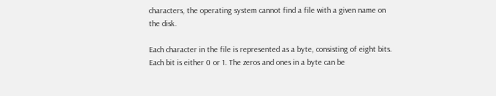characters, the operating system cannot find a file with a given name on the disk.

Each character in the file is represented as a byte, consisting of eight bits. Each bit is either 0 or 1. The zeros and ones in a byte can be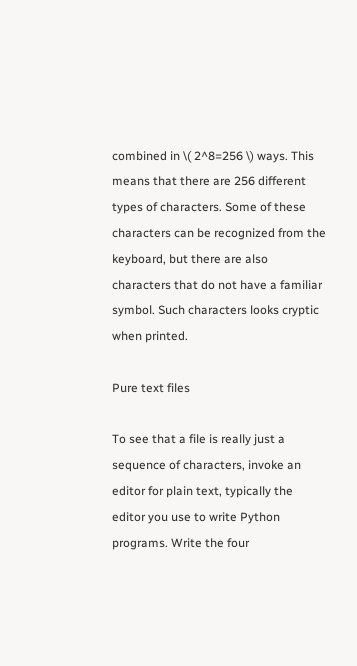combined in \( 2^8=256 \) ways. This means that there are 256 different types of characters. Some of these characters can be recognized from the keyboard, but there are also characters that do not have a familiar symbol. Such characters looks cryptic when printed.

Pure text files

To see that a file is really just a sequence of characters, invoke an editor for plain text, typically the editor you use to write Python programs. Write the four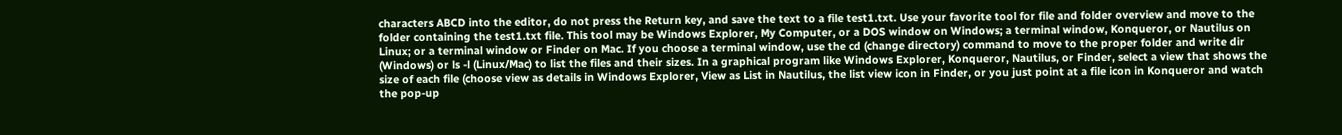characters ABCD into the editor, do not press the Return key, and save the text to a file test1.txt. Use your favorite tool for file and folder overview and move to the folder containing the test1.txt file. This tool may be Windows Explorer, My Computer, or a DOS window on Windows; a terminal window, Konqueror, or Nautilus on Linux; or a terminal window or Finder on Mac. If you choose a terminal window, use the cd (change directory) command to move to the proper folder and write dir (Windows) or ls -l (Linux/Mac) to list the files and their sizes. In a graphical program like Windows Explorer, Konqueror, Nautilus, or Finder, select a view that shows the size of each file (choose view as details in Windows Explorer, View as List in Nautilus, the list view icon in Finder, or you just point at a file icon in Konqueror and watch the pop-up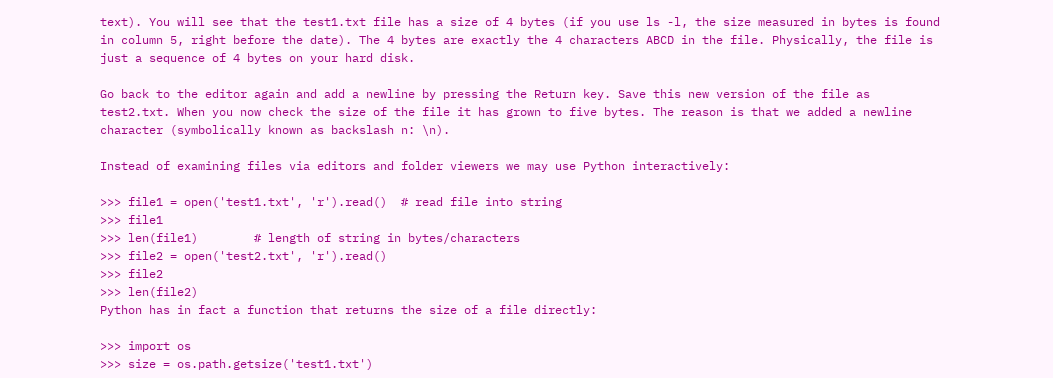text). You will see that the test1.txt file has a size of 4 bytes (if you use ls -l, the size measured in bytes is found in column 5, right before the date). The 4 bytes are exactly the 4 characters ABCD in the file. Physically, the file is just a sequence of 4 bytes on your hard disk.

Go back to the editor again and add a newline by pressing the Return key. Save this new version of the file as test2.txt. When you now check the size of the file it has grown to five bytes. The reason is that we added a newline character (symbolically known as backslash n: \n).

Instead of examining files via editors and folder viewers we may use Python interactively:

>>> file1 = open('test1.txt', 'r').read()  # read file into string
>>> file1
>>> len(file1)        # length of string in bytes/characters
>>> file2 = open('test2.txt', 'r').read()
>>> file2
>>> len(file2)
Python has in fact a function that returns the size of a file directly:

>>> import os
>>> size = os.path.getsize('test1.txt')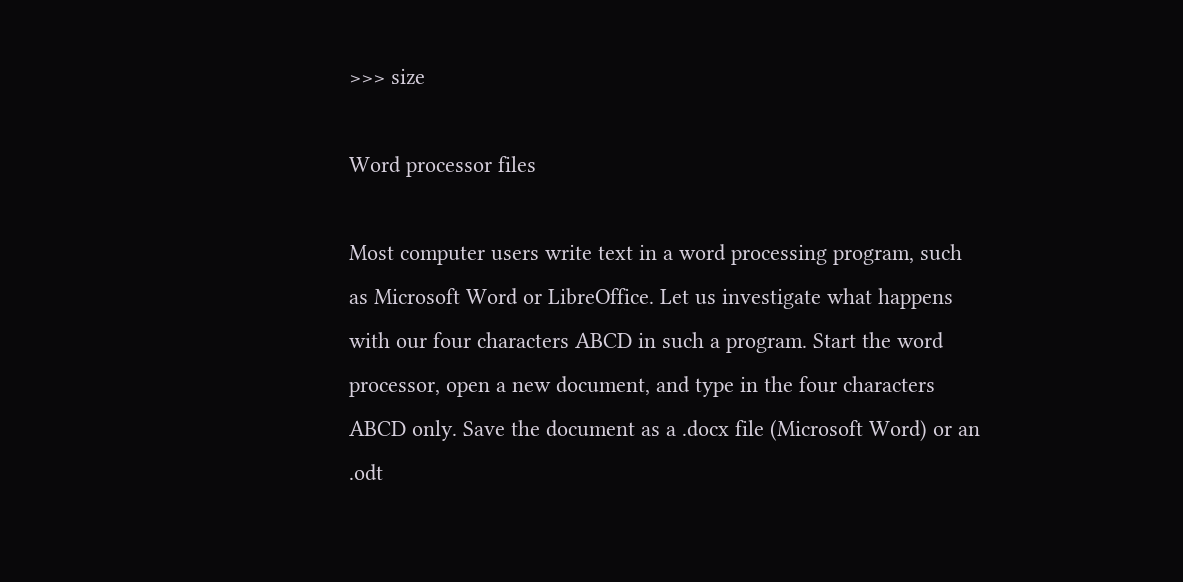>>> size

Word processor files

Most computer users write text in a word processing program, such as Microsoft Word or LibreOffice. Let us investigate what happens with our four characters ABCD in such a program. Start the word processor, open a new document, and type in the four characters ABCD only. Save the document as a .docx file (Microsoft Word) or an .odt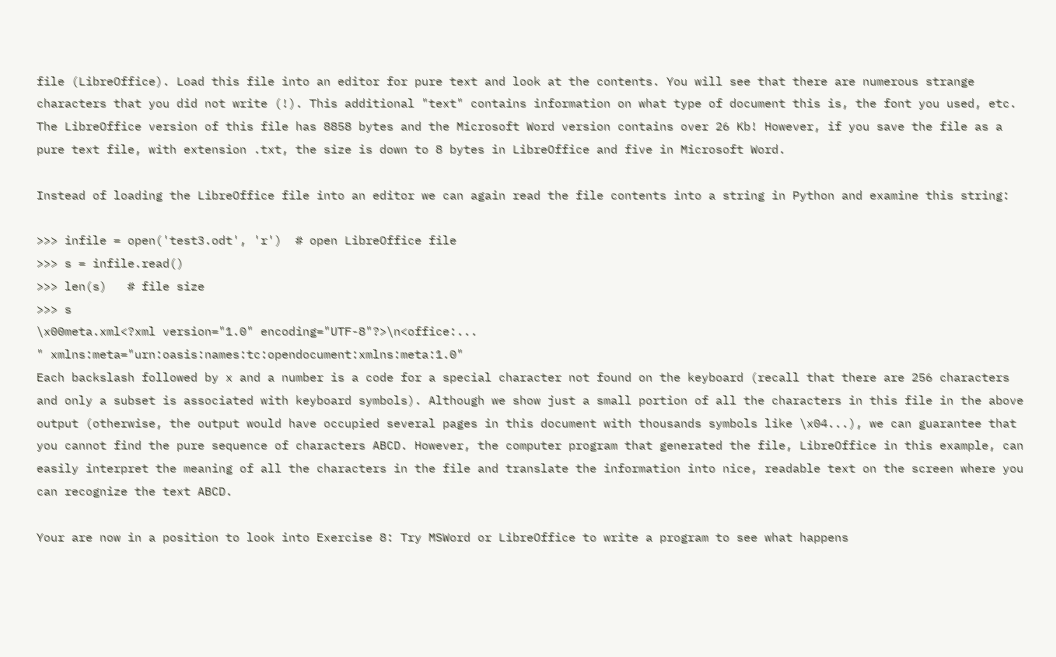file (LibreOffice). Load this file into an editor for pure text and look at the contents. You will see that there are numerous strange characters that you did not write (!). This additional "text" contains information on what type of document this is, the font you used, etc. The LibreOffice version of this file has 8858 bytes and the Microsoft Word version contains over 26 Kb! However, if you save the file as a pure text file, with extension .txt, the size is down to 8 bytes in LibreOffice and five in Microsoft Word.

Instead of loading the LibreOffice file into an editor we can again read the file contents into a string in Python and examine this string:

>>> infile = open('test3.odt', 'r')  # open LibreOffice file
>>> s = infile.read()
>>> len(s)   # file size
>>> s
\x00meta.xml<?xml version="1.0" encoding="UTF-8"?>\n<office:...
" xmlns:meta="urn:oasis:names:tc:opendocument:xmlns:meta:1.0"
Each backslash followed by x and a number is a code for a special character not found on the keyboard (recall that there are 256 characters and only a subset is associated with keyboard symbols). Although we show just a small portion of all the characters in this file in the above output (otherwise, the output would have occupied several pages in this document with thousands symbols like \x04...), we can guarantee that you cannot find the pure sequence of characters ABCD. However, the computer program that generated the file, LibreOffice in this example, can easily interpret the meaning of all the characters in the file and translate the information into nice, readable text on the screen where you can recognize the text ABCD.

Your are now in a position to look into Exercise 8: Try MSWord or LibreOffice to write a program to see what happens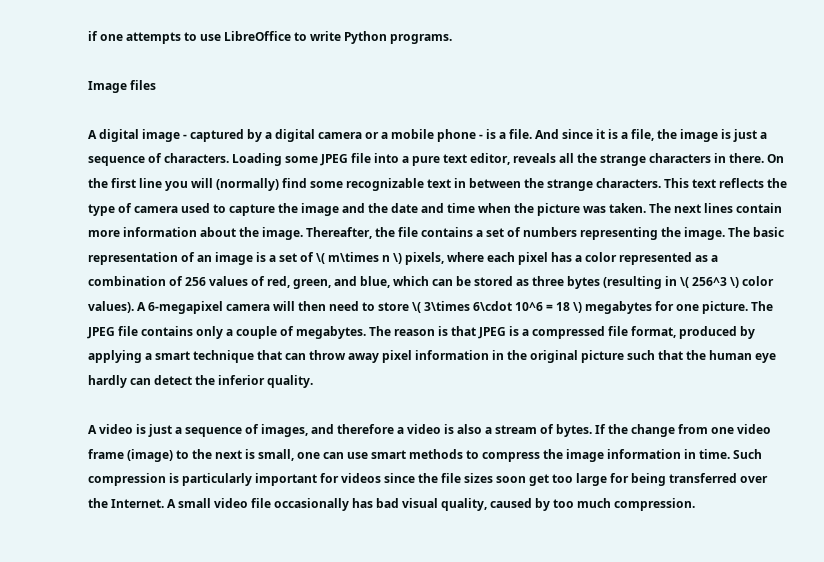if one attempts to use LibreOffice to write Python programs.

Image files

A digital image - captured by a digital camera or a mobile phone - is a file. And since it is a file, the image is just a sequence of characters. Loading some JPEG file into a pure text editor, reveals all the strange characters in there. On the first line you will (normally) find some recognizable text in between the strange characters. This text reflects the type of camera used to capture the image and the date and time when the picture was taken. The next lines contain more information about the image. Thereafter, the file contains a set of numbers representing the image. The basic representation of an image is a set of \( m\times n \) pixels, where each pixel has a color represented as a combination of 256 values of red, green, and blue, which can be stored as three bytes (resulting in \( 256^3 \) color values). A 6-megapixel camera will then need to store \( 3\times 6\cdot 10^6 = 18 \) megabytes for one picture. The JPEG file contains only a couple of megabytes. The reason is that JPEG is a compressed file format, produced by applying a smart technique that can throw away pixel information in the original picture such that the human eye hardly can detect the inferior quality.

A video is just a sequence of images, and therefore a video is also a stream of bytes. If the change from one video frame (image) to the next is small, one can use smart methods to compress the image information in time. Such compression is particularly important for videos since the file sizes soon get too large for being transferred over the Internet. A small video file occasionally has bad visual quality, caused by too much compression.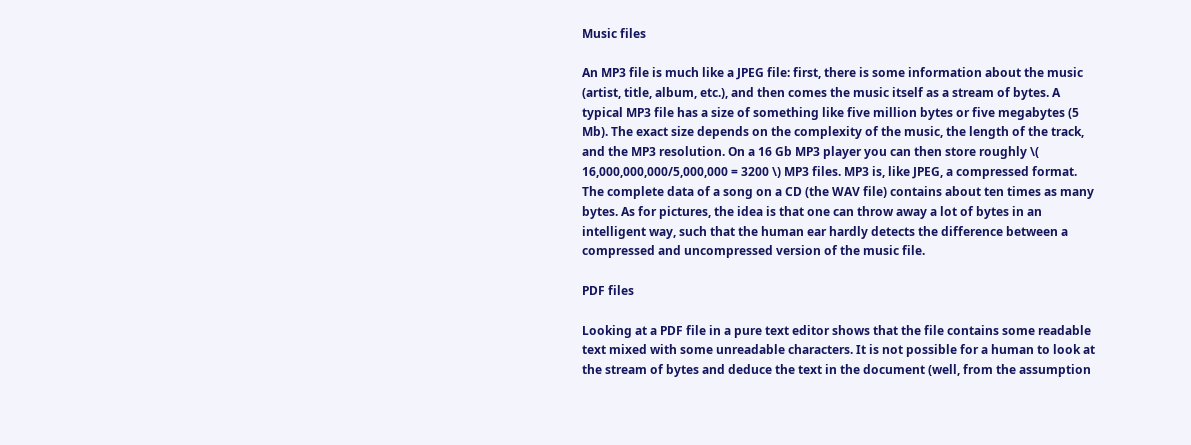Music files

An MP3 file is much like a JPEG file: first, there is some information about the music (artist, title, album, etc.), and then comes the music itself as a stream of bytes. A typical MP3 file has a size of something like five million bytes or five megabytes (5 Mb). The exact size depends on the complexity of the music, the length of the track, and the MP3 resolution. On a 16 Gb MP3 player you can then store roughly \( 16,000,000,000/5,000,000 = 3200 \) MP3 files. MP3 is, like JPEG, a compressed format. The complete data of a song on a CD (the WAV file) contains about ten times as many bytes. As for pictures, the idea is that one can throw away a lot of bytes in an intelligent way, such that the human ear hardly detects the difference between a compressed and uncompressed version of the music file.

PDF files

Looking at a PDF file in a pure text editor shows that the file contains some readable text mixed with some unreadable characters. It is not possible for a human to look at the stream of bytes and deduce the text in the document (well, from the assumption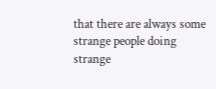that there are always some strange people doing strange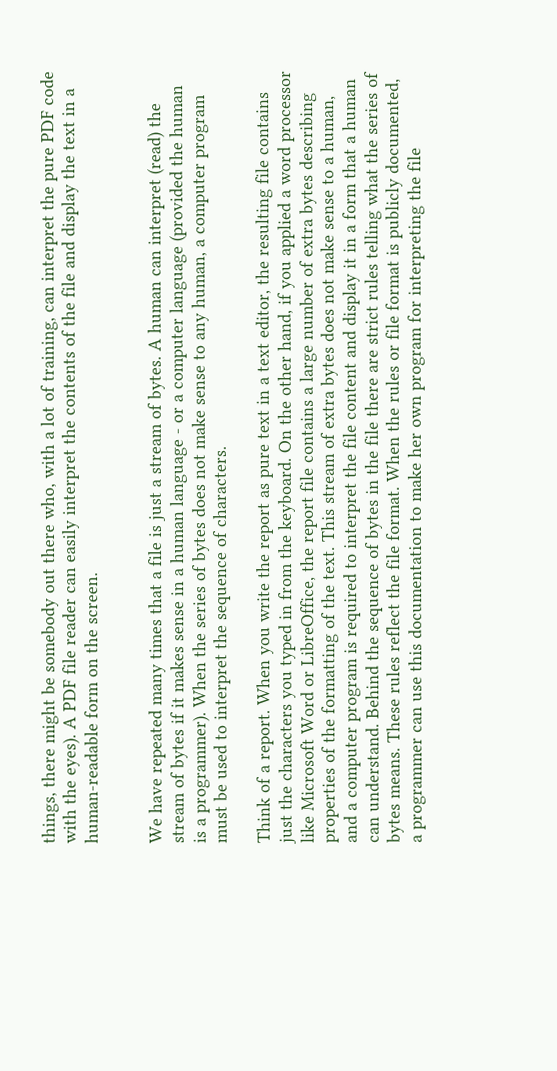things, there might be somebody out there who, with a lot of training, can interpret the pure PDF code with the eyes). A PDF file reader can easily interpret the contents of the file and display the text in a human-readable form on the screen.


We have repeated many times that a file is just a stream of bytes. A human can interpret (read) the stream of bytes if it makes sense in a human language - or a computer language (provided the human is a programmer). When the series of bytes does not make sense to any human, a computer program must be used to interpret the sequence of characters.

Think of a report. When you write the report as pure text in a text editor, the resulting file contains just the characters you typed in from the keyboard. On the other hand, if you applied a word processor like Microsoft Word or LibreOffice, the report file contains a large number of extra bytes describing properties of the formatting of the text. This stream of extra bytes does not make sense to a human, and a computer program is required to interpret the file content and display it in a form that a human can understand. Behind the sequence of bytes in the file there are strict rules telling what the series of bytes means. These rules reflect the file format. When the rules or file format is publicly documented, a programmer can use this documentation to make her own program for interpreting the file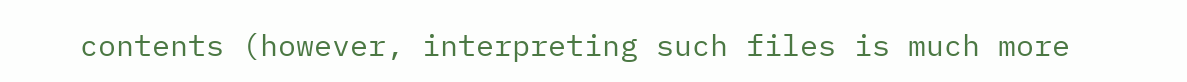contents (however, interpreting such files is much more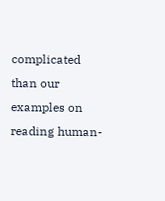complicated than our examples on reading human-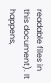readable files in this document). It happens,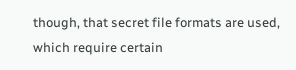though, that secret file formats are used, which require certain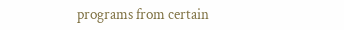programs from certain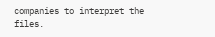companies to interpret the files.